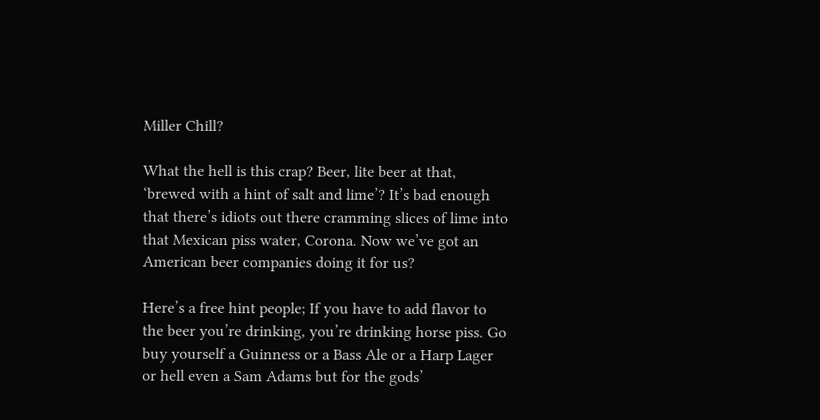Miller Chill?

What the hell is this crap? Beer, lite beer at that, ‘brewed with a hint of salt and lime’? It’s bad enough that there’s idiots out there cramming slices of lime into that Mexican piss water, Corona. Now we’ve got an American beer companies doing it for us?

Here’s a free hint people; If you have to add flavor to the beer you’re drinking, you’re drinking horse piss. Go buy yourself a Guinness or a Bass Ale or a Harp Lager or hell even a Sam Adams but for the gods’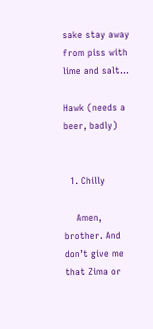sake stay away from piss with lime and salt…

Hawk (needs a beer, badly)


  1. Chilly

    Amen, brother. And don’t give me that Zima or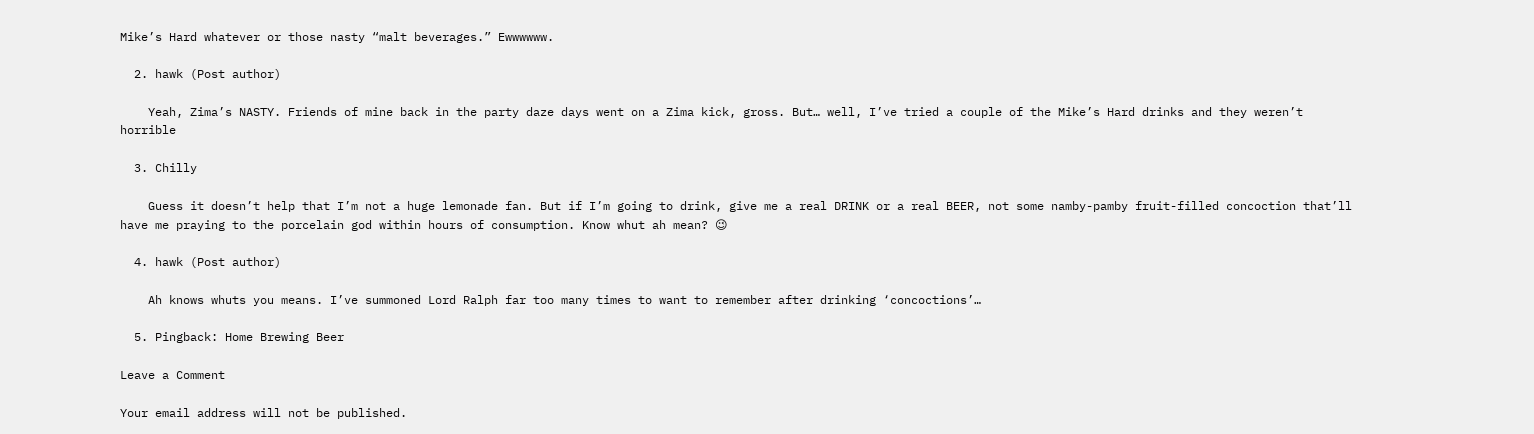Mike’s Hard whatever or those nasty “malt beverages.” Ewwwwww.

  2. hawk (Post author)

    Yeah, Zima’s NASTY. Friends of mine back in the party daze days went on a Zima kick, gross. But… well, I’ve tried a couple of the Mike’s Hard drinks and they weren’t horrible

  3. Chilly

    Guess it doesn’t help that I’m not a huge lemonade fan. But if I’m going to drink, give me a real DRINK or a real BEER, not some namby-pamby fruit-filled concoction that’ll have me praying to the porcelain god within hours of consumption. Know whut ah mean? 😉

  4. hawk (Post author)

    Ah knows whuts you means. I’ve summoned Lord Ralph far too many times to want to remember after drinking ‘concoctions’…

  5. Pingback: Home Brewing Beer

Leave a Comment

Your email address will not be published.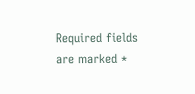Required fields are marked *